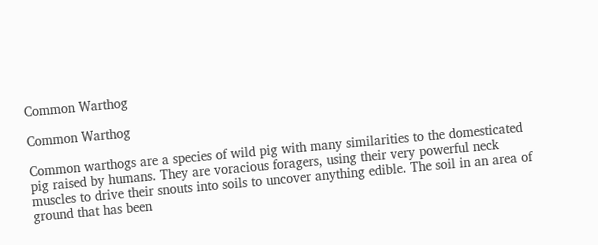Common Warthog

Common Warthog

Common warthogs are a species of wild pig with many similarities to the domesticated pig raised by humans. They are voracious foragers, using their very powerful neck muscles to drive their snouts into soils to uncover anything edible. The soil in an area of ground that has been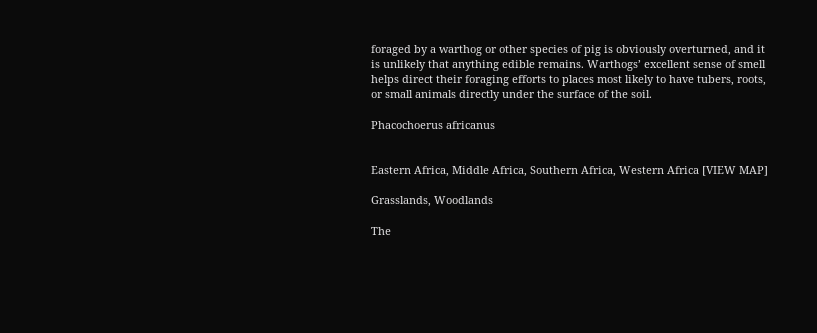foraged by a warthog or other species of pig is obviously overturned, and it is unlikely that anything edible remains. Warthogs’ excellent sense of smell helps direct their foraging efforts to places most likely to have tubers, roots, or small animals directly under the surface of the soil.

Phacochoerus africanus


Eastern Africa, Middle Africa, Southern Africa, Western Africa [VIEW MAP]

Grasslands, Woodlands

The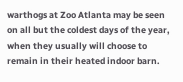warthogs at Zoo Atlanta may be seen on all but the coldest days of the year, when they usually will choose to remain in their heated indoor barn.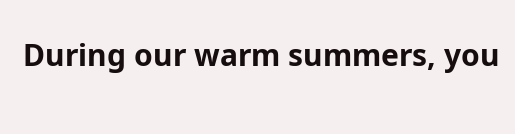During our warm summers, you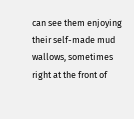can see them enjoying their self-made mud wallows, sometimes right at the front of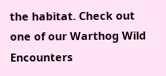the habitat. Check out one of our Warthog Wild Encounters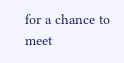for a chance to meet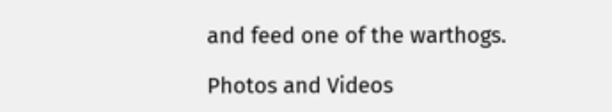and feed one of the warthogs.

Photos and Videos